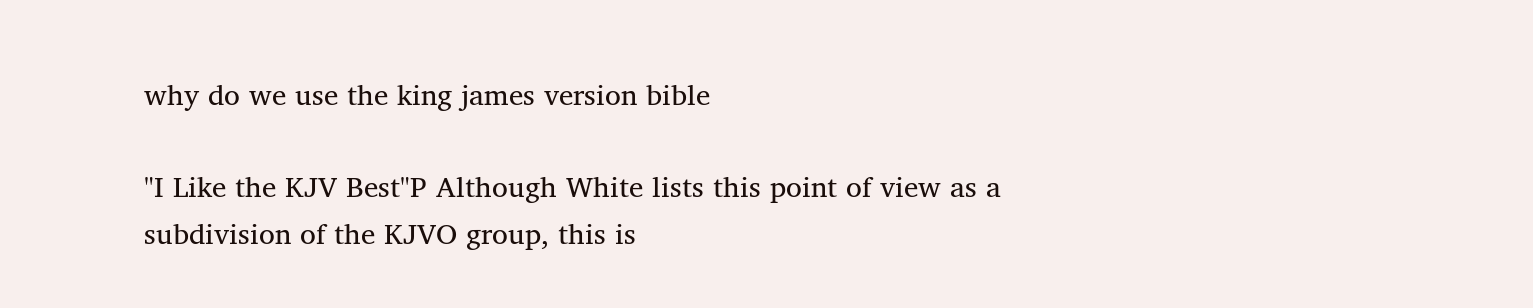why do we use the king james version bible

"I Like the KJV Best"P Although White lists this point of view as a subdivision of the KJVO group, this is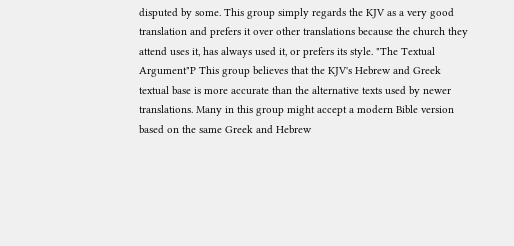disputed by some. This group simply regards the KJV as a very good translation and prefers it over other translations because the church they attend uses it, has always used it, or prefers its style. "The Textual Argument"P This group believes that the KJV's Hebrew and Greek textual base is more accurate than the alternative texts used by newer translations. Many in this group might accept a modern Bible version based on the same Greek and Hebrew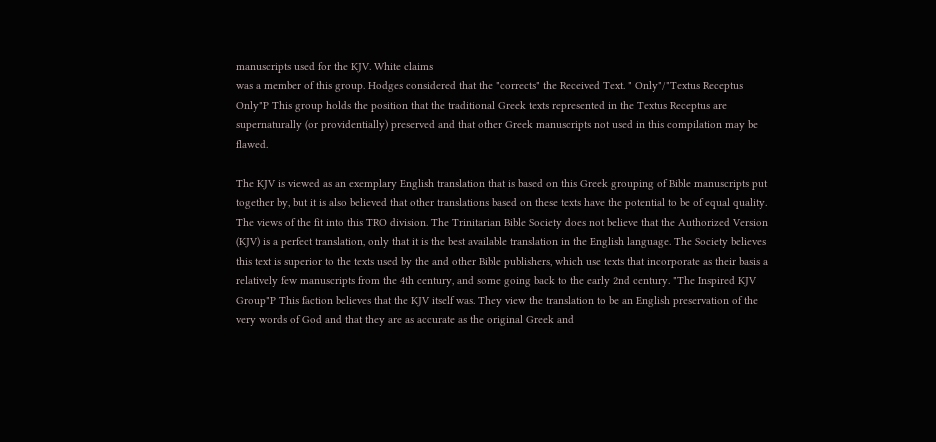manuscripts used for the KJV. White claims
was a member of this group. Hodges considered that the "corrects" the Received Text. " Only"/"Textus Receptus Only"P This group holds the position that the traditional Greek texts represented in the Textus Receptus are supernaturally (or providentially) preserved and that other Greek manuscripts not used in this compilation may be flawed.

The KJV is viewed as an exemplary English translation that is based on this Greek grouping of Bible manuscripts put together by, but it is also believed that other translations based on these texts have the potential to be of equal quality. The views of the fit into this TRO division. The Trinitarian Bible Society does not believe that the Authorized Version (KJV) is a perfect translation, only that it is the best available translation in the English language. The Society believes this text is superior to the texts used by the and other Bible publishers, which use texts that incorporate as their basis a relatively few manuscripts from the 4th century, and some going back to the early 2nd century. "The Inspired KJV Group"P This faction believes that the KJV itself was. They view the translation to be an English preservation of the very words of God and that they are as accurate as the original Greek and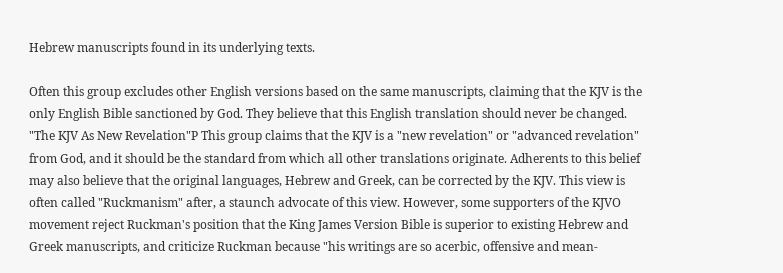Hebrew manuscripts found in its underlying texts.

Often this group excludes other English versions based on the same manuscripts, claiming that the KJV is the only English Bible sanctioned by God. They believe that this English translation should never be changed. "The KJV As New Revelation"P This group claims that the KJV is a "new revelation" or "advanced revelation" from God, and it should be the standard from which all other translations originate. Adherents to this belief may also believe that the original languages, Hebrew and Greek, can be corrected by the KJV. This view is often called "Ruckmanism" after, a staunch advocate of this view. However, some supporters of the KJVO movement reject Ruckman's position that the King James Version Bible is superior to existing Hebrew and Greek manuscripts, and criticize Ruckman because "his writings are so acerbic, offensive and mean-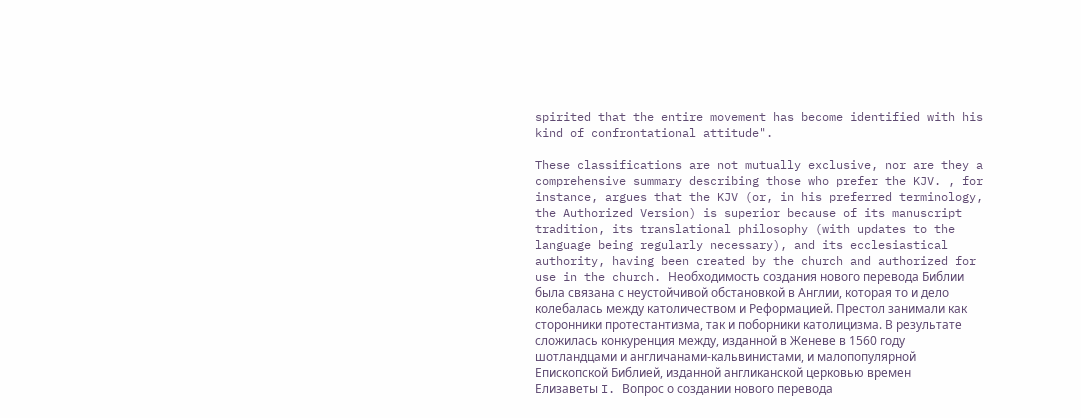spirited that the entire movement has become identified with his kind of confrontational attitude".

These classifications are not mutually exclusive, nor are they a comprehensive summary describing those who prefer the KJV. , for instance, argues that the KJV (or, in his preferred terminology, the Authorized Version) is superior because of its manuscript tradition, its translational philosophy (with updates to the language being regularly necessary), and its ecclesiastical authority, having been created by the church and authorized for use in the church. Необходимость создания нового перевода Библии была связана с неустойчивой обстановкой в Англии, которая то и дело колебалась между католичеством и Реформацией. Престол занимали как сторонники протестантизма, так и поборники католицизма. В результате сложилась конкуренция между, изданной в Женеве в 1560 году шотландцами и англичанами-кальвинистами, и малопопулярной Епископской Библией, изданной англиканской церковью времен Елизаветы I. Вопрос о создании нового перевода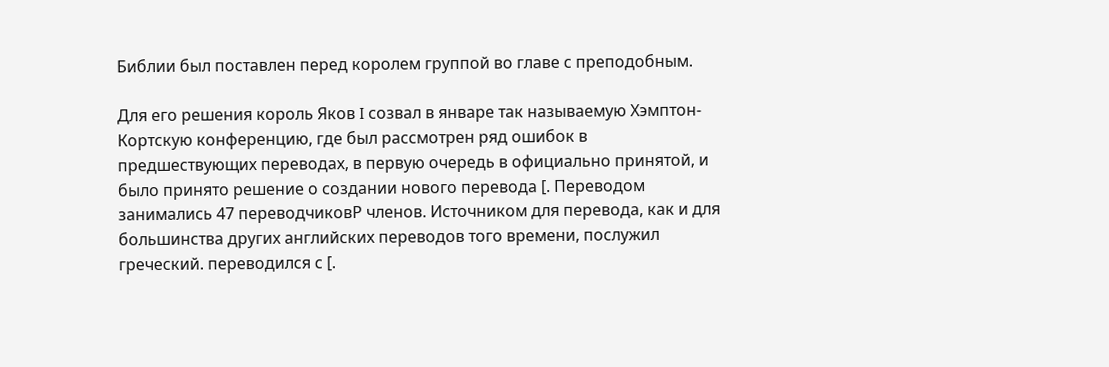Библии был поставлен перед королем группой во главе с преподобным.

Для его решения король Яков I созвал в январе так называемую Хэмптон-Кортскую конференцию, где был рассмотрен ряд ошибок в предшествующих переводах, в первую очередь в официально принятой, и было принято решение о создании нового перевода [. Переводом занимались 47 переводчиковP членов. Источником для перевода, как и для большинства других английских переводов того времени, послужил греческий. переводился с [.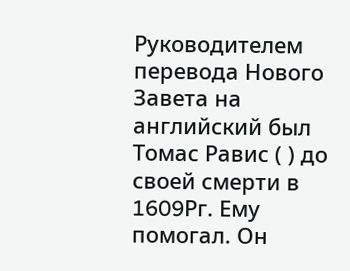Руководителем перевода Нового Завета на английский был Томас Равис ( ) до своей смерти в 1609Pг. Ему помогал. Он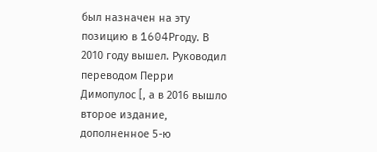был назначен на эту позицию в 1604Pгоду. В 2010 году вышел. Руководил переводом Перри Димопулос [, а в 2016 вышло второе издание, дополненное 5-ю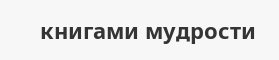книгами мудрости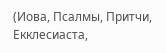(Иова, Псалмы, Притчи, Екклесиаста,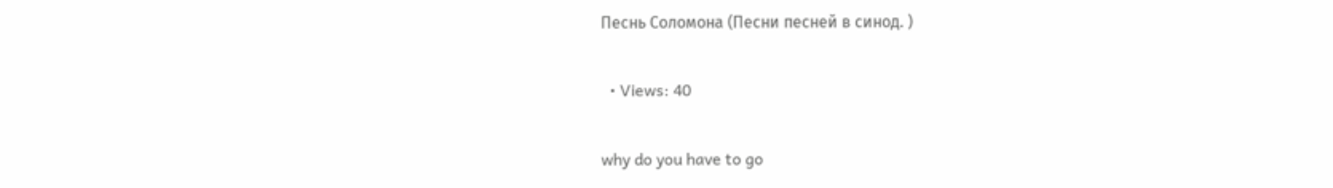Песнь Соломона (Песни песней в синод. )

  • Views: 40

why do you have to go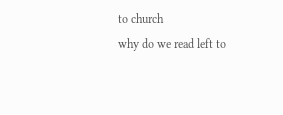to church
why do we read left to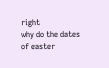right
why do the dates of easter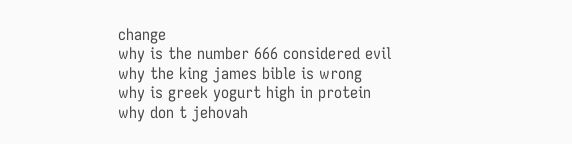change
why is the number 666 considered evil
why the king james bible is wrong
why is greek yogurt high in protein
why don t jehovah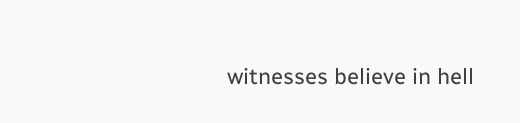witnesses believe in hell